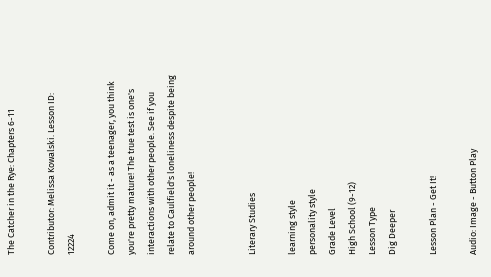The Catcher in the Rye: Chapters 6-11

Contributor: Melissa Kowalski. Lesson ID: 12224

Come on, admit it - as a teenager, you think you're pretty mature! The true test is one's interactions with other people. See if you relate to Caulfield's loneliness despite being around other people!


Literary Studies

learning style
personality style
Grade Level
High School (9-12)
Lesson Type
Dig Deeper

Lesson Plan - Get It!

Audio: Image - Button Play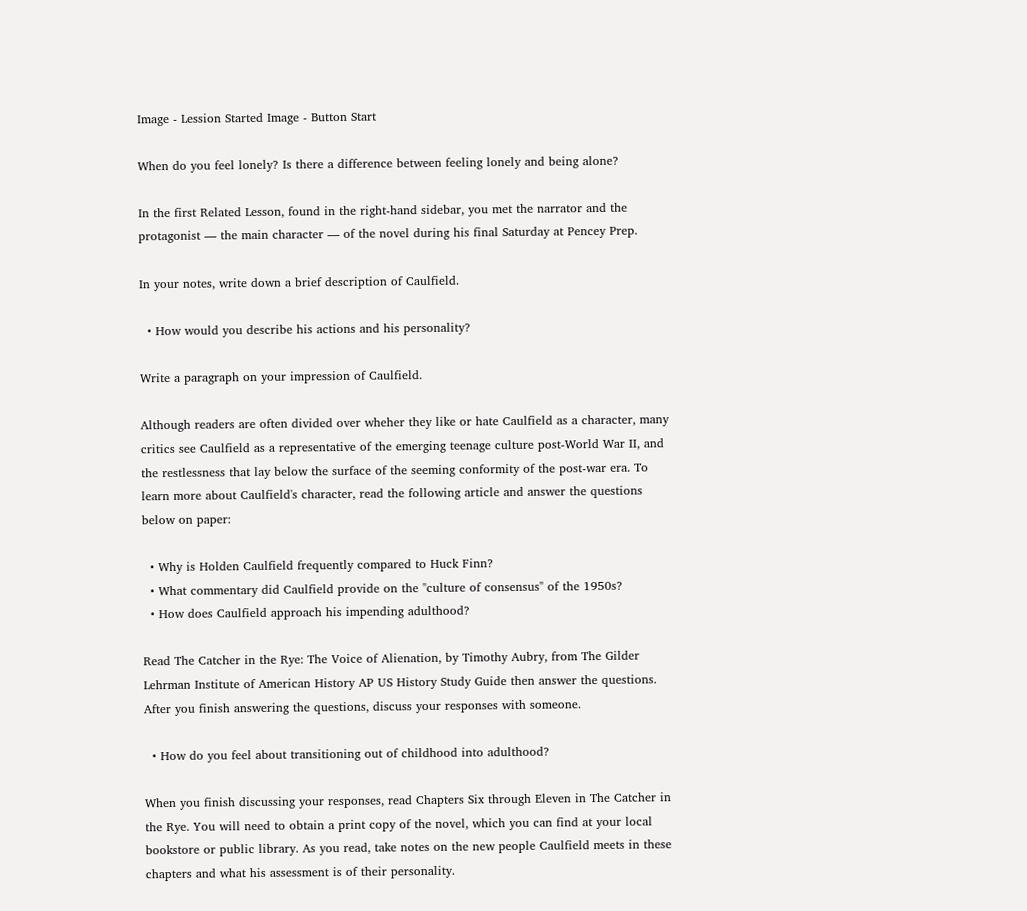Image - Lession Started Image - Button Start

When do you feel lonely? Is there a difference between feeling lonely and being alone?

In the first Related Lesson, found in the right-hand sidebar, you met the narrator and the protagonist — the main character — of the novel during his final Saturday at Pencey Prep.

In your notes, write down a brief description of Caulfield.

  • How would you describe his actions and his personality?

Write a paragraph on your impression of Caulfield.

Although readers are often divided over wheher they like or hate Caulfield as a character, many critics see Caulfield as a representative of the emerging teenage culture post-World War II, and the restlessness that lay below the surface of the seeming conformity of the post-war era. To learn more about Caulfield's character, read the following article and answer the questions below on paper:

  • Why is Holden Caulfield frequently compared to Huck Finn?
  • What commentary did Caulfield provide on the "culture of consensus" of the 1950s?
  • How does Caulfield approach his impending adulthood?

Read The Catcher in the Rye: The Voice of Alienation, by Timothy Aubry, from The Gilder Lehrman Institute of American History AP US History Study Guide then answer the questions. After you finish answering the questions, discuss your responses with someone.

  • How do you feel about transitioning out of childhood into adulthood?

When you finish discussing your responses, read Chapters Six through Eleven in The Catcher in the Rye. You will need to obtain a print copy of the novel, which you can find at your local bookstore or public library. As you read, take notes on the new people Caulfield meets in these chapters and what his assessment is of their personality.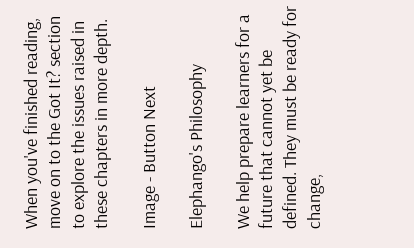When you've finished reading, move on to the Got It? section to explore the issues raised in these chapters in more depth.

Image - Button Next

Elephango's Philosophy

We help prepare learners for a future that cannot yet be defined. They must be ready for change,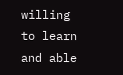willing to learn and able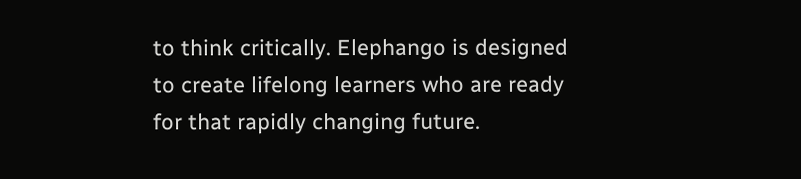to think critically. Elephango is designed to create lifelong learners who are ready for that rapidly changing future.